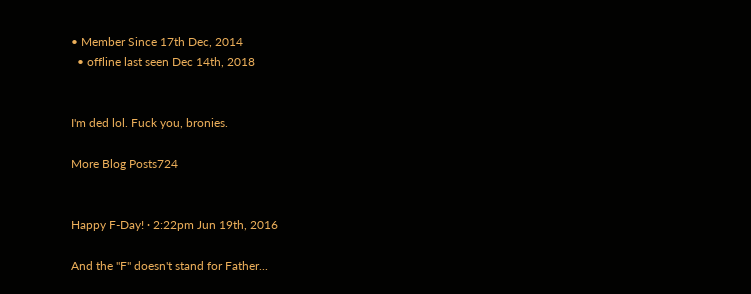• Member Since 17th Dec, 2014
  • offline last seen Dec 14th, 2018


I'm ded lol. Fuck you, bronies.

More Blog Posts724


Happy F-Day! · 2:22pm Jun 19th, 2016

And the "F" doesn't stand for Father...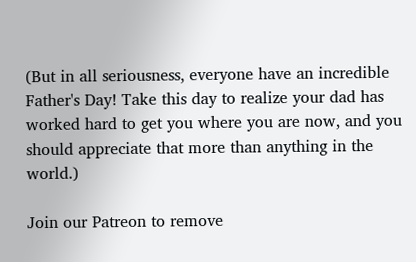(But in all seriousness, everyone have an incredible Father's Day! Take this day to realize your dad has worked hard to get you where you are now, and you should appreciate that more than anything in the world.)

Join our Patreon to remove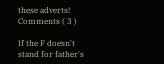these adverts!
Comments ( 3 )

If the F doesn't stand for father's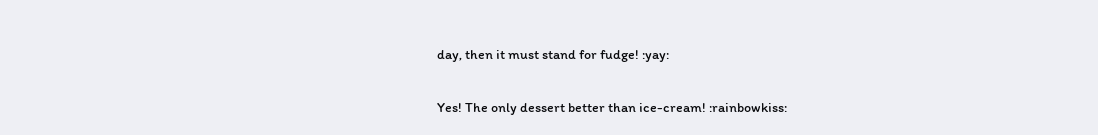day, then it must stand for fudge! :yay:

Yes! The only dessert better than ice-cream! :rainbowkiss: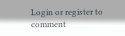Login or register to comment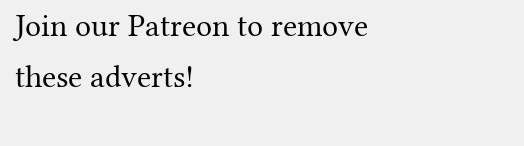Join our Patreon to remove these adverts!